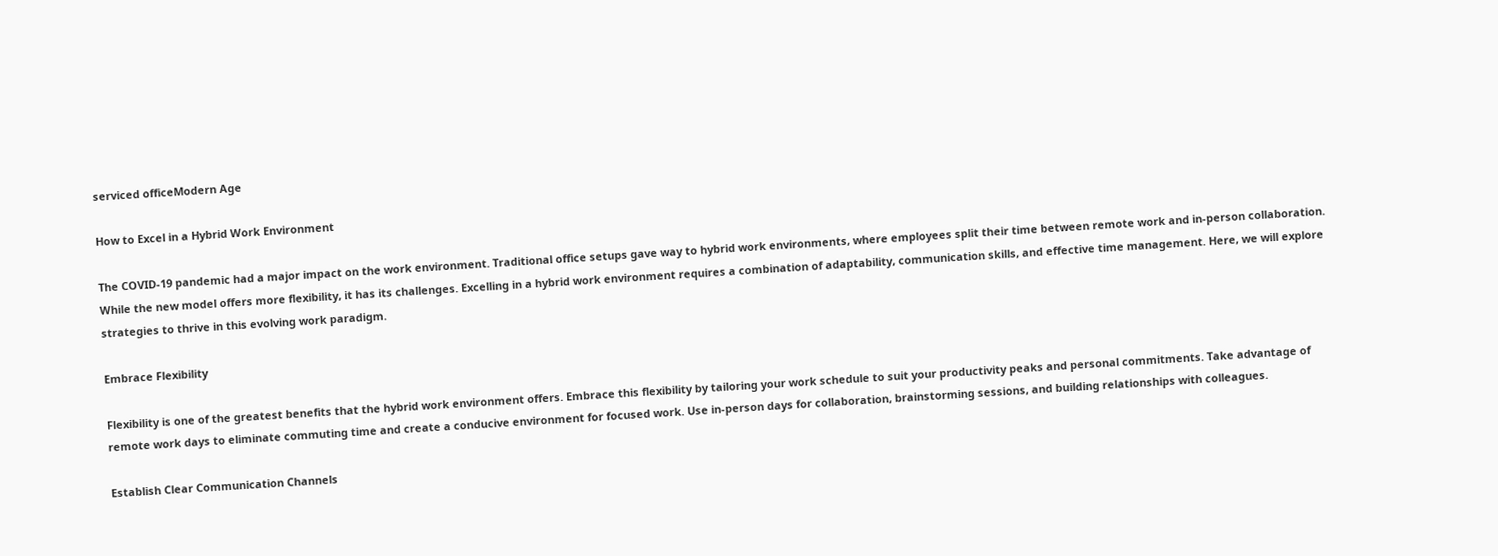serviced officeModern Age

How to Excel in a Hybrid Work Environment

The COVID-19 pandemic had a major impact on the work environment. Traditional office setups gave way to hybrid work environments, where employees split their time between remote work and in-person collaboration. While the new model offers more flexibility, it has its challenges. Excelling in a hybrid work environment requires a combination of adaptability, communication skills, and effective time management. Here, we will explore strategies to thrive in this evolving work paradigm.

Embrace Flexibility

Flexibility is one of the greatest benefits that the hybrid work environment offers. Embrace this flexibility by tailoring your work schedule to suit your productivity peaks and personal commitments. Take advantage of remote work days to eliminate commuting time and create a conducive environment for focused work. Use in-person days for collaboration, brainstorming sessions, and building relationships with colleagues.

Establish Clear Communication Channels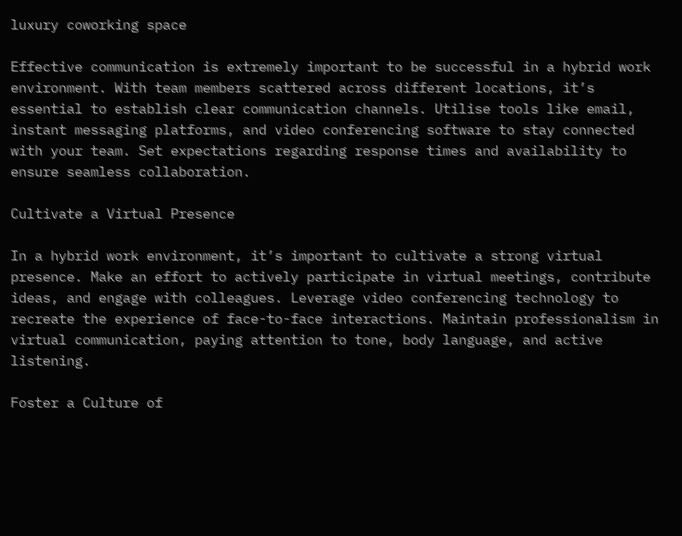luxury coworking space

Effective communication is extremely important to be successful in a hybrid work environment. With team members scattered across different locations, it’s essential to establish clear communication channels. Utilise tools like email, instant messaging platforms, and video conferencing software to stay connected with your team. Set expectations regarding response times and availability to ensure seamless collaboration.

Cultivate a Virtual Presence

In a hybrid work environment, it’s important to cultivate a strong virtual presence. Make an effort to actively participate in virtual meetings, contribute ideas, and engage with colleagues. Leverage video conferencing technology to recreate the experience of face-to-face interactions. Maintain professionalism in virtual communication, paying attention to tone, body language, and active listening.

Foster a Culture of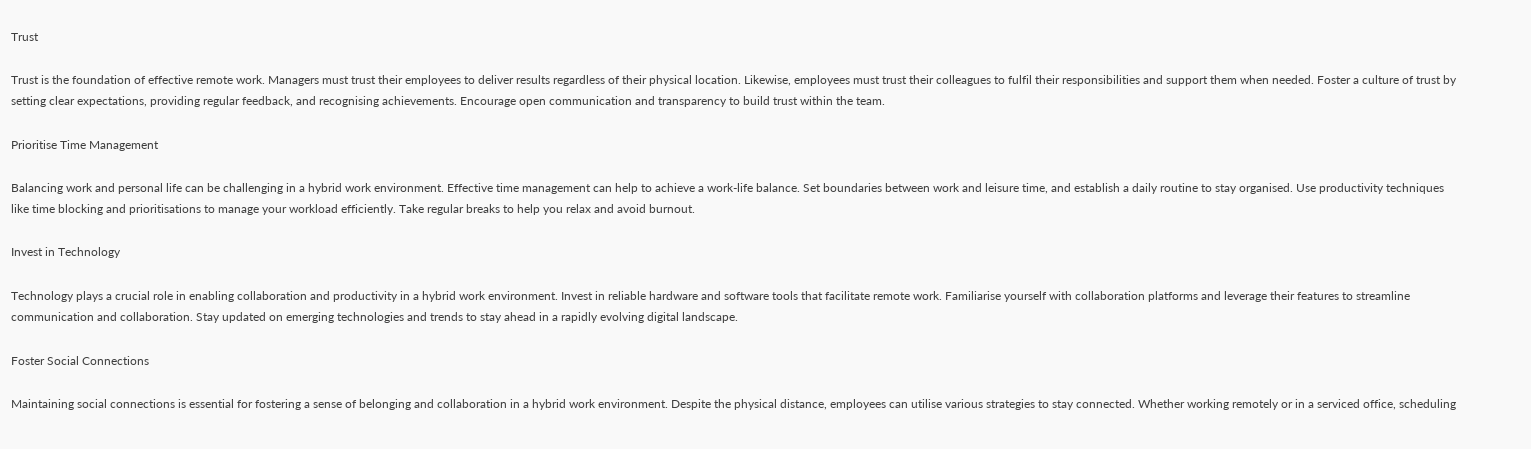Trust

Trust is the foundation of effective remote work. Managers must trust their employees to deliver results regardless of their physical location. Likewise, employees must trust their colleagues to fulfil their responsibilities and support them when needed. Foster a culture of trust by setting clear expectations, providing regular feedback, and recognising achievements. Encourage open communication and transparency to build trust within the team.

Prioritise Time Management

Balancing work and personal life can be challenging in a hybrid work environment. Effective time management can help to achieve a work-life balance. Set boundaries between work and leisure time, and establish a daily routine to stay organised. Use productivity techniques like time blocking and prioritisations to manage your workload efficiently. Take regular breaks to help you relax and avoid burnout.

Invest in Technology

Technology plays a crucial role in enabling collaboration and productivity in a hybrid work environment. Invest in reliable hardware and software tools that facilitate remote work. Familiarise yourself with collaboration platforms and leverage their features to streamline communication and collaboration. Stay updated on emerging technologies and trends to stay ahead in a rapidly evolving digital landscape.

Foster Social Connections

Maintaining social connections is essential for fostering a sense of belonging and collaboration in a hybrid work environment. Despite the physical distance, employees can utilise various strategies to stay connected. Whether working remotely or in a serviced office, scheduling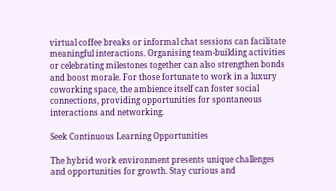virtual coffee breaks or informal chat sessions can facilitate meaningful interactions. Organising team-building activities or celebrating milestones together can also strengthen bonds and boost morale. For those fortunate to work in a luxury coworking space, the ambience itself can foster social connections, providing opportunities for spontaneous interactions and networking.

Seek Continuous Learning Opportunities

The hybrid work environment presents unique challenges and opportunities for growth. Stay curious and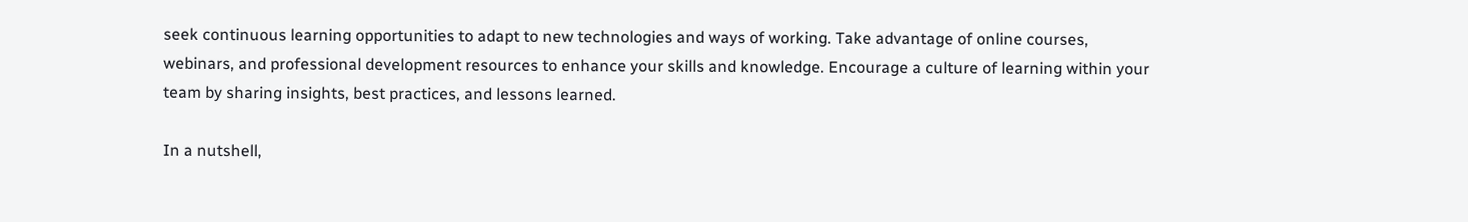seek continuous learning opportunities to adapt to new technologies and ways of working. Take advantage of online courses, webinars, and professional development resources to enhance your skills and knowledge. Encourage a culture of learning within your team by sharing insights, best practices, and lessons learned.

In a nutshell,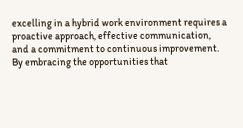excelling in a hybrid work environment requires a proactive approach, effective communication, and a commitment to continuous improvement. By embracing the opportunities that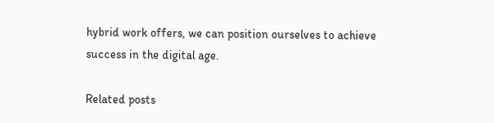hybrid work offers, we can position ourselves to achieve success in the digital age.

Related posts